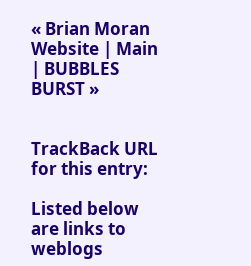« Brian Moran Website | Main | BUBBLES BURST »


TrackBack URL for this entry:

Listed below are links to weblogs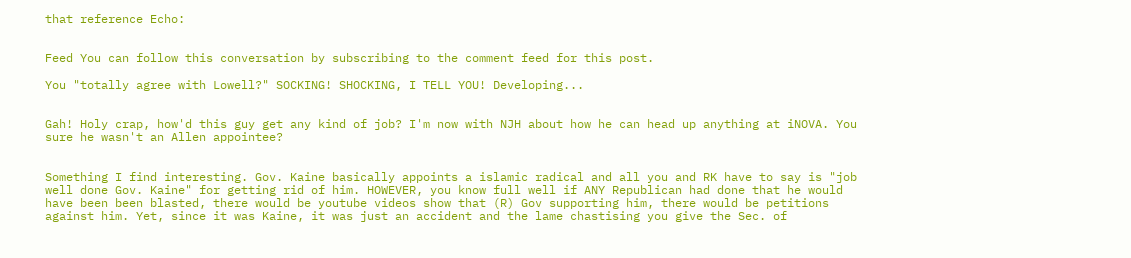that reference Echo:


Feed You can follow this conversation by subscribing to the comment feed for this post.

You "totally agree with Lowell?" SOCKING! SHOCKING, I TELL YOU! Developing...


Gah! Holy crap, how'd this guy get any kind of job? I'm now with NJH about how he can head up anything at iNOVA. You sure he wasn't an Allen appointee?


Something I find interesting. Gov. Kaine basically appoints a islamic radical and all you and RK have to say is "job well done Gov. Kaine" for getting rid of him. HOWEVER, you know full well if ANY Republican had done that he would have been been blasted, there would be youtube videos show that (R) Gov supporting him, there would be petitions against him. Yet, since it was Kaine, it was just an accident and the lame chastising you give the Sec. of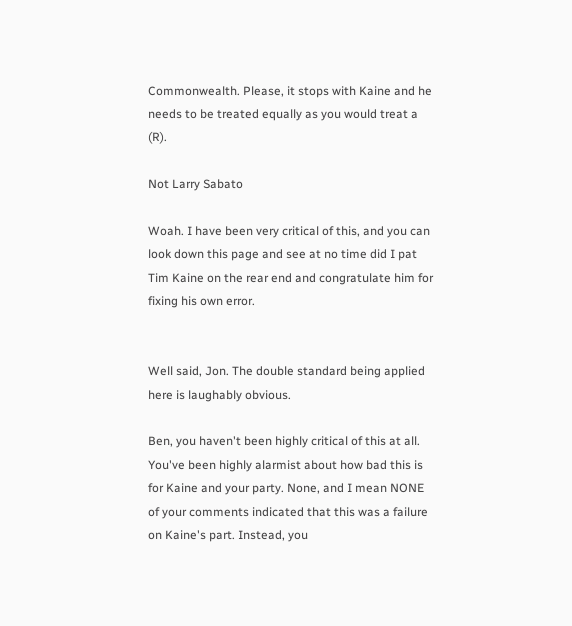Commonwealth. Please, it stops with Kaine and he needs to be treated equally as you would treat a (R).

Not Larry Sabato

Woah. I have been very critical of this, and you can look down this page and see at no time did I pat Tim Kaine on the rear end and congratulate him for fixing his own error.


Well said, Jon. The double standard being applied here is laughably obvious.

Ben, you haven't been highly critical of this at all. You've been highly alarmist about how bad this is for Kaine and your party. None, and I mean NONE of your comments indicated that this was a failure on Kaine's part. Instead, you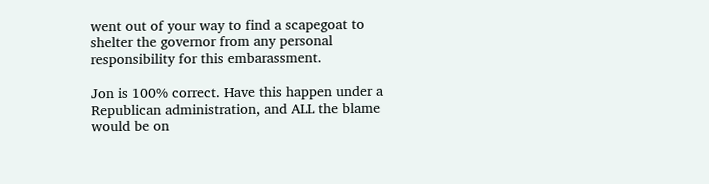went out of your way to find a scapegoat to shelter the governor from any personal responsibility for this embarassment.

Jon is 100% correct. Have this happen under a Republican administration, and ALL the blame would be on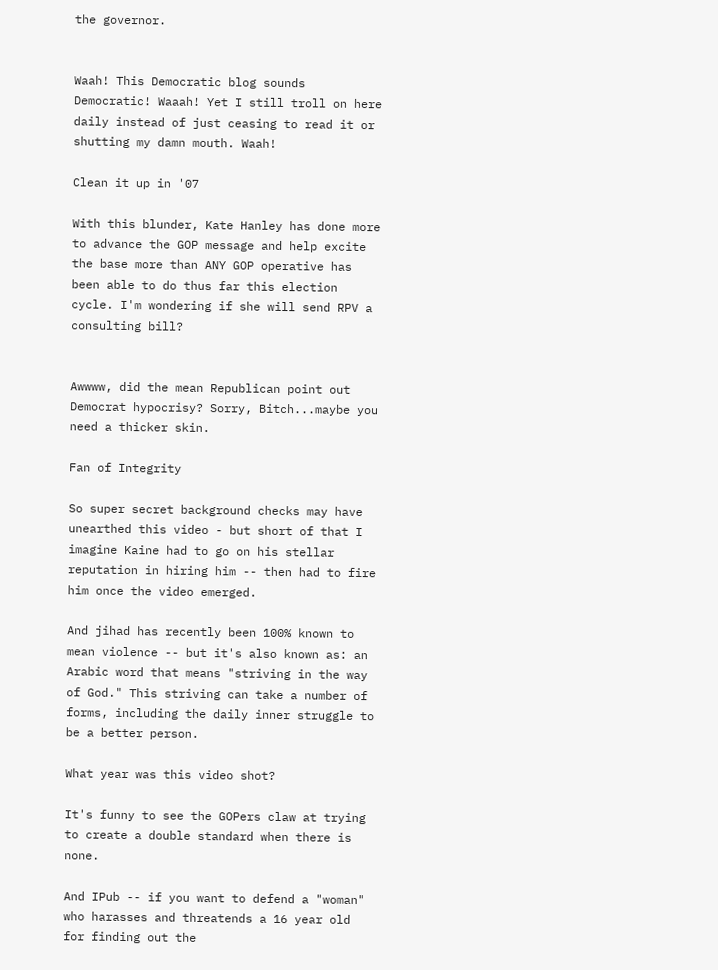the governor.


Waah! This Democratic blog sounds Democratic! Waaah! Yet I still troll on here daily instead of just ceasing to read it or shutting my damn mouth. Waah!

Clean it up in '07

With this blunder, Kate Hanley has done more to advance the GOP message and help excite the base more than ANY GOP operative has been able to do thus far this election cycle. I'm wondering if she will send RPV a consulting bill?


Awwww, did the mean Republican point out Democrat hypocrisy? Sorry, Bitch...maybe you need a thicker skin.

Fan of Integrity

So super secret background checks may have unearthed this video - but short of that I imagine Kaine had to go on his stellar reputation in hiring him -- then had to fire him once the video emerged.

And jihad has recently been 100% known to mean violence -- but it's also known as: an Arabic word that means "striving in the way of God." This striving can take a number of forms, including the daily inner struggle to be a better person.

What year was this video shot?

It's funny to see the GOPers claw at trying to create a double standard when there is none.

And IPub -- if you want to defend a "woman" who harasses and threatends a 16 year old for finding out the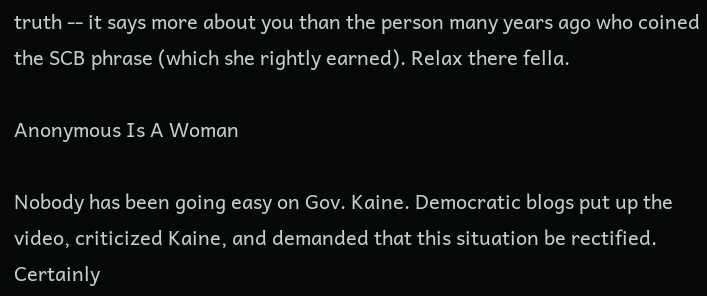truth -- it says more about you than the person many years ago who coined the SCB phrase (which she rightly earned). Relax there fella.

Anonymous Is A Woman

Nobody has been going easy on Gov. Kaine. Democratic blogs put up the video, criticized Kaine, and demanded that this situation be rectified. Certainly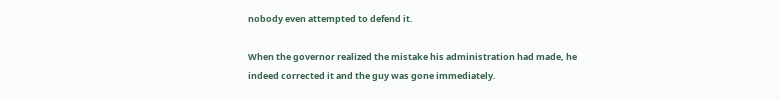nobody even attempted to defend it.

When the governor realized the mistake his administration had made, he indeed corrected it and the guy was gone immediately.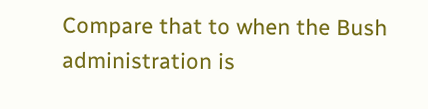Compare that to when the Bush administration is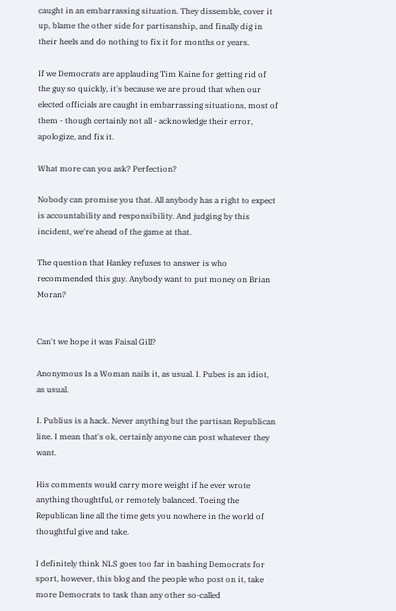caught in an embarrassing situation. They dissemble, cover it up, blame the other side for partisanship, and finally dig in their heels and do nothing to fix it for months or years.

If we Democrats are applauding Tim Kaine for getting rid of the guy so quickly, it's because we are proud that when our elected officials are caught in embarrassing situations, most of them - though certainly not all - acknowledge their error, apologize, and fix it.

What more can you ask? Perfection?

Nobody can promise you that. All anybody has a right to expect is accountability and responsibility. And judging by this incident, we're ahead of the game at that.

The question that Hanley refuses to answer is who recommended this guy. Anybody want to put money on Brian Moran?


Can't we hope it was Faisal Gill?

Anonymous Is a Woman nails it, as usual. I. Pubes is an idiot, as usual.

I. Publius is a hack. Never anything but the partisan Republican line. I mean that's ok, certainly anyone can post whatever they want.

His comments would carry more weight if he ever wrote anything thoughtful, or remotely balanced. Toeing the Republican line all the time gets you nowhere in the world of thoughtful give and take.

I definitely think NLS goes too far in bashing Democrats for sport, however, this blog and the people who post on it, take more Democrats to task than any other so-called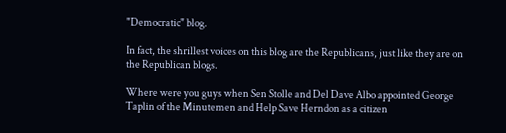"Democratic" blog.

In fact, the shrillest voices on this blog are the Republicans, just like they are on the Republican blogs.

Where were you guys when Sen Stolle and Del Dave Albo appointed George Taplin of the Minutemen and Help Save Herndon as a citizen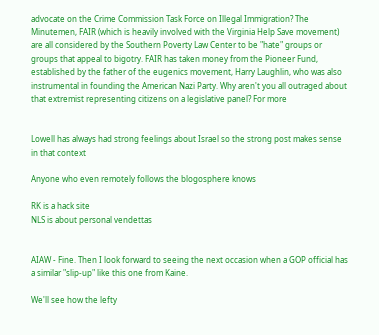advocate on the Crime Commission Task Force on Illegal Immigration? The Minutemen, FAIR (which is heavily involved with the Virginia Help Save movement) are all considered by the Southern Poverty Law Center to be "hate" groups or groups that appeal to bigotry. FAIR has taken money from the Pioneer Fund, established by the father of the eugenics movement, Harry Laughlin, who was also instrumental in founding the American Nazi Party. Why aren't you all outraged about that extremist representing citizens on a legislative panel? For more


Lowell has always had strong feelings about Israel so the strong post makes sense in that context

Anyone who even remotely follows the blogosphere knows

RK is a hack site
NLS is about personal vendettas


AIAW - Fine. Then I look forward to seeing the next occasion when a GOP official has a similar "slip-up" like this one from Kaine.

We'll see how the lefty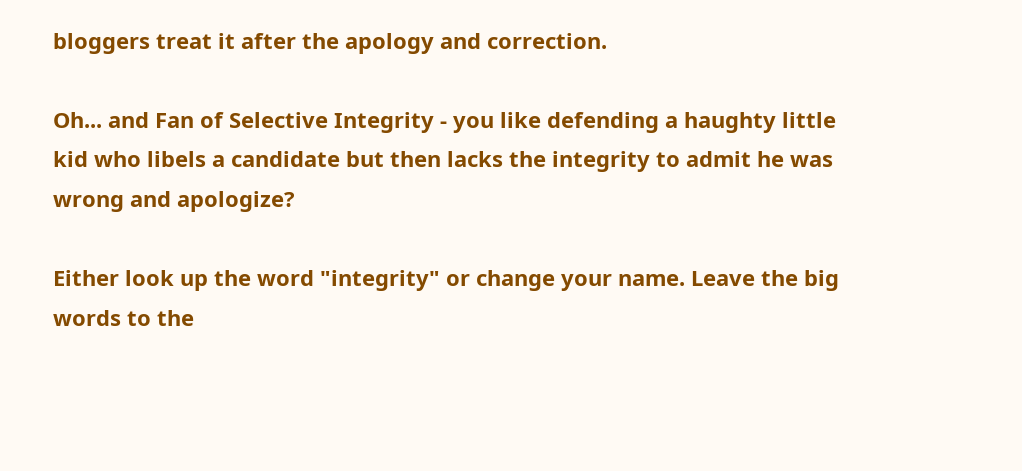bloggers treat it after the apology and correction.

Oh... and Fan of Selective Integrity - you like defending a haughty little kid who libels a candidate but then lacks the integrity to admit he was wrong and apologize?

Either look up the word "integrity" or change your name. Leave the big words to the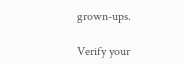grown-ups.

Verify your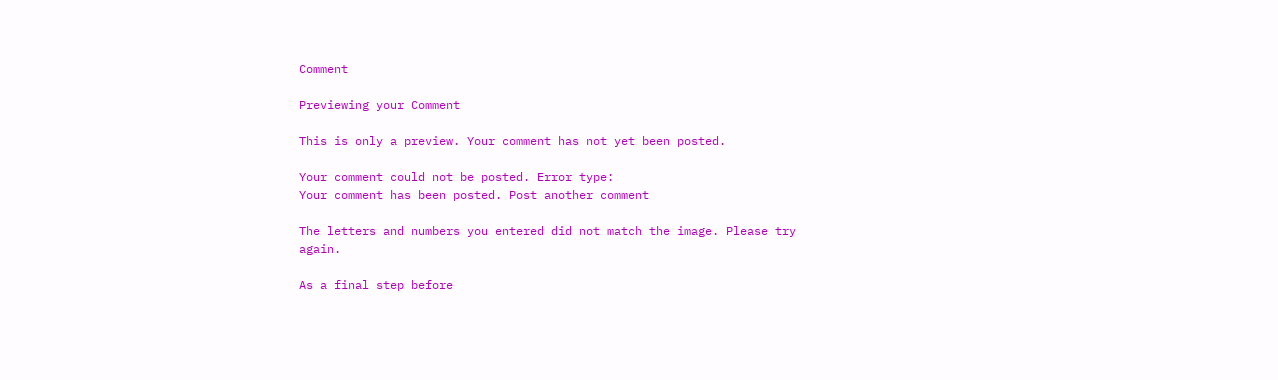Comment

Previewing your Comment

This is only a preview. Your comment has not yet been posted.

Your comment could not be posted. Error type:
Your comment has been posted. Post another comment

The letters and numbers you entered did not match the image. Please try again.

As a final step before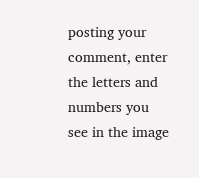posting your comment, enter the letters and numbers you see in the image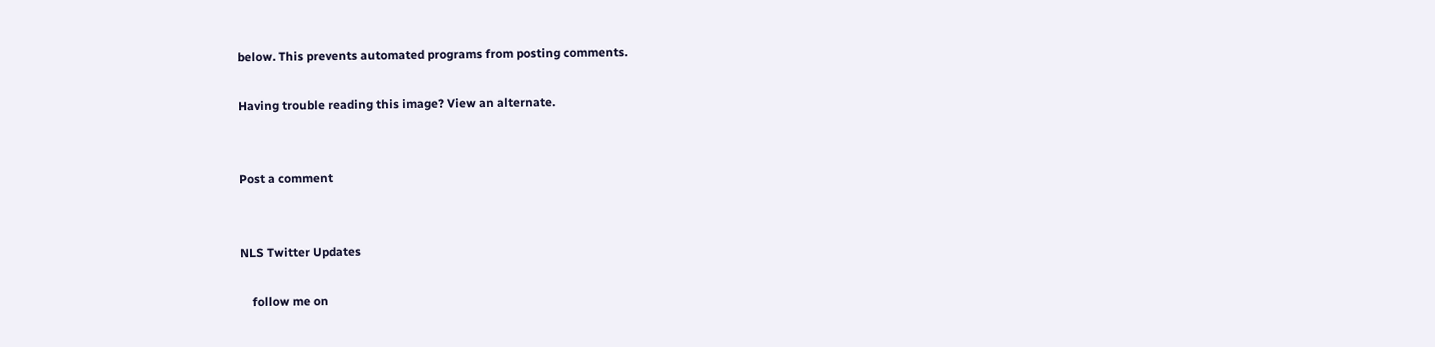below. This prevents automated programs from posting comments.

Having trouble reading this image? View an alternate.


Post a comment


NLS Twitter Updates

    follow me on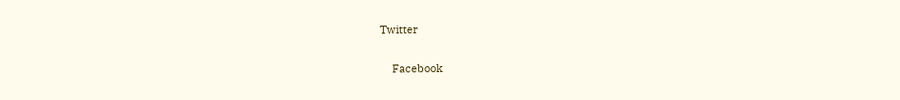Twitter

    Facebook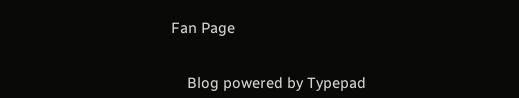Fan Page


    Blog powered by Typepad